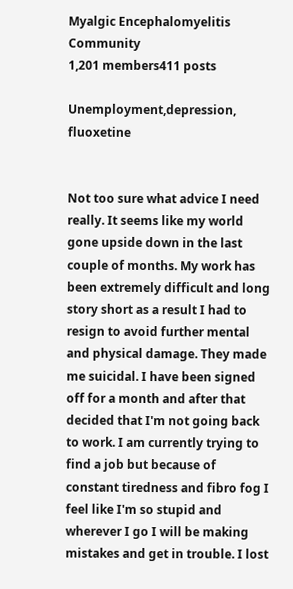Myalgic Encephalomyelitis Community
1,201 members411 posts

Unemployment,depression, fluoxetine


Not too sure what advice I need really. It seems like my world gone upside down in the last couple of months. My work has been extremely difficult and long story short as a result I had to resign to avoid further mental and physical damage. They made me suicidal. I have been signed off for a month and after that decided that I'm not going back to work. I am currently trying to find a job but because of constant tiredness and fibro fog I feel like I'm so stupid and wherever I go I will be making mistakes and get in trouble. I lost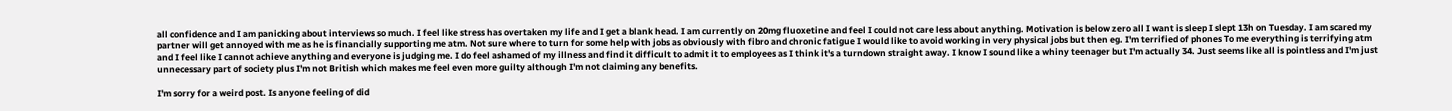all confidence and I am panicking about interviews so much. I feel like stress has overtaken my life and I get a blank head. I am currently on 20mg fluoxetine and feel I could not care less about anything. Motivation is below zero all I want is sleep I slept 13h on Tuesday. I am scared my partner will get annoyed with me as he is financially supporting me atm. Not sure where to turn for some help with jobs as obviously with fibro and chronic fatigue I would like to avoid working in very physical jobs but then eg. I'm terrified of phones To me everything is terrifying atm and I feel like I cannot achieve anything and everyone is judging me. I do feel ashamed of my illness and find it difficult to admit it to employees as I think it's a turndown straight away. I know I sound like a whiny teenager but I'm actually 34. Just seems like all is pointless and I'm just unnecessary part of society plus I'm not British which makes me feel even more guilty although I'm not claiming any benefits.

I'm sorry for a weird post. Is anyone feeling of did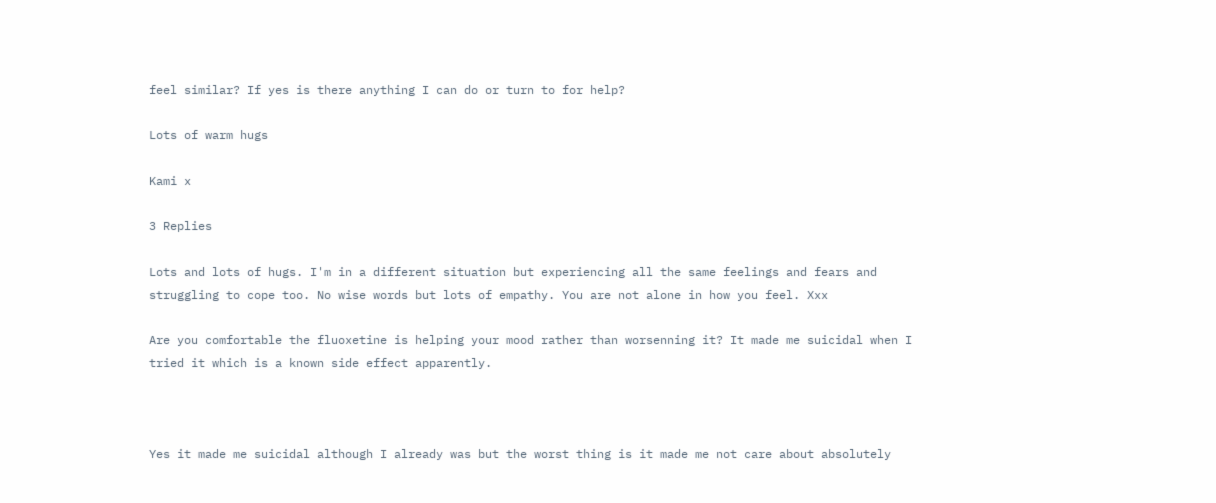feel similar? If yes is there anything I can do or turn to for help?

Lots of warm hugs

Kami x

3 Replies

Lots and lots of hugs. I'm in a different situation but experiencing all the same feelings and fears and struggling to cope too. No wise words but lots of empathy. You are not alone in how you feel. Xxx

Are you comfortable the fluoxetine is helping your mood rather than worsenning it? It made me suicidal when I tried it which is a known side effect apparently.



Yes it made me suicidal although I already was but the worst thing is it made me not care about absolutely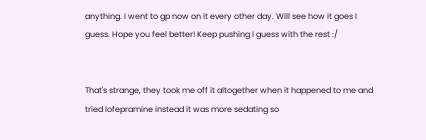anything. I went to gp now on it every other day. Will see how it goes I guess. Hope you feel better! Keep pushing I guess with the rest :/


That's strange, they took me off it altogether when it happened to me and tried lofepramine instead it was more sedating so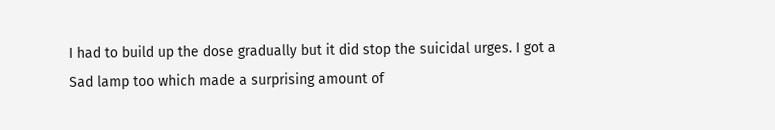I had to build up the dose gradually but it did stop the suicidal urges. I got a Sad lamp too which made a surprising amount of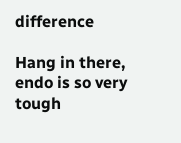difference

Hang in there, endo is so very tough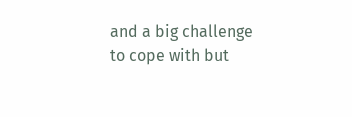and a big challenge to cope with but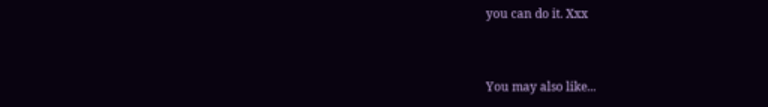you can do it. Xxx


You may also like...